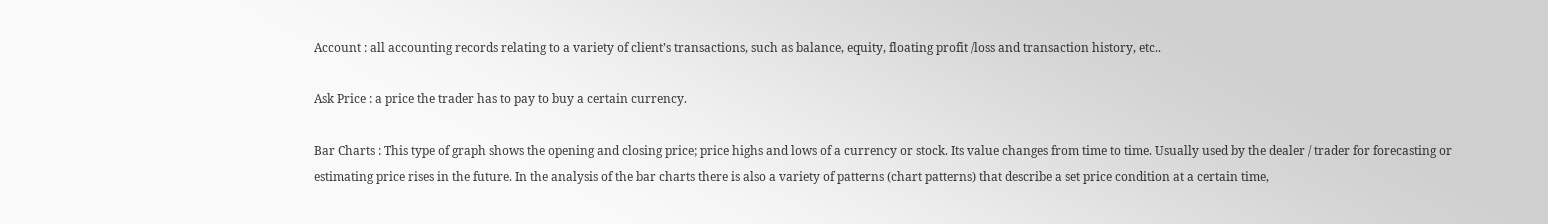Account : all accounting records relating to a variety of client’s transactions, such as balance, equity, floating profit /loss and transaction history, etc..

Ask Price : a price the trader has to pay to buy a certain currency.

Bar Charts : This type of graph shows the opening and closing price; price highs and lows of a currency or stock. Its value changes from time to time. Usually used by the dealer / trader for forecasting or estimating price rises in the future. In the analysis of the bar charts there is also a variety of patterns (chart patterns) that describe a set price condition at a certain time,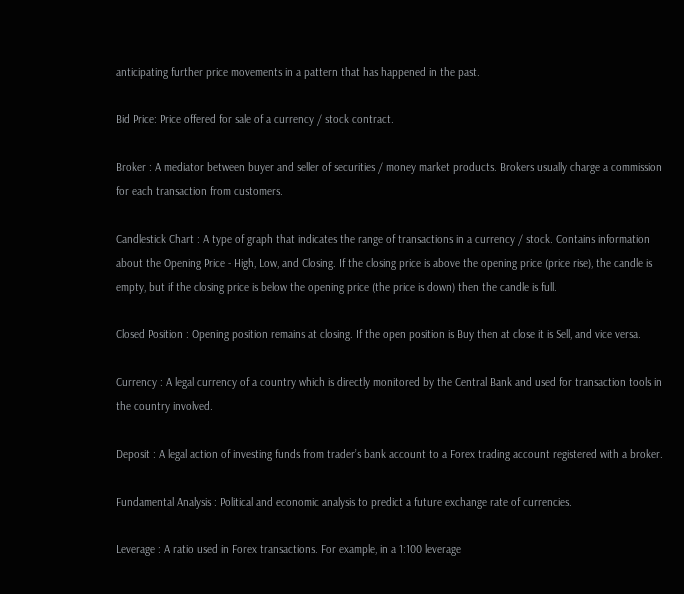anticipating further price movements in a pattern that has happened in the past.

Bid Price: Price offered for sale of a currency / stock contract.

Broker : A mediator between buyer and seller of securities / money market products. Brokers usually charge a commission for each transaction from customers.

Candlestick Chart : A type of graph that indicates the range of transactions in a currency / stock. Contains information about the Opening Price - High, Low, and Closing. If the closing price is above the opening price (price rise), the candle is empty, but if the closing price is below the opening price (the price is down) then the candle is full.

Closed Position : Opening position remains at closing. If the open position is Buy then at close it is Sell, and vice versa.

Currency : A legal currency of a country which is directly monitored by the Central Bank and used for transaction tools in the country involved.

Deposit : A legal action of investing funds from trader’s bank account to a Forex trading account registered with a broker.

Fundamental Analysis : Political and economic analysis to predict a future exchange rate of currencies.

Leverage : A ratio used in Forex transactions. For example, in a 1:100 leverage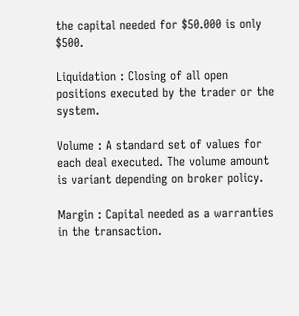the capital needed for $50.000 is only $500.

Liquidation : Closing of all open positions executed by the trader or the system.

Volume : A standard set of values for each deal executed. The volume amount is variant depending on broker policy.

Margin : Capital needed as a warranties in the transaction.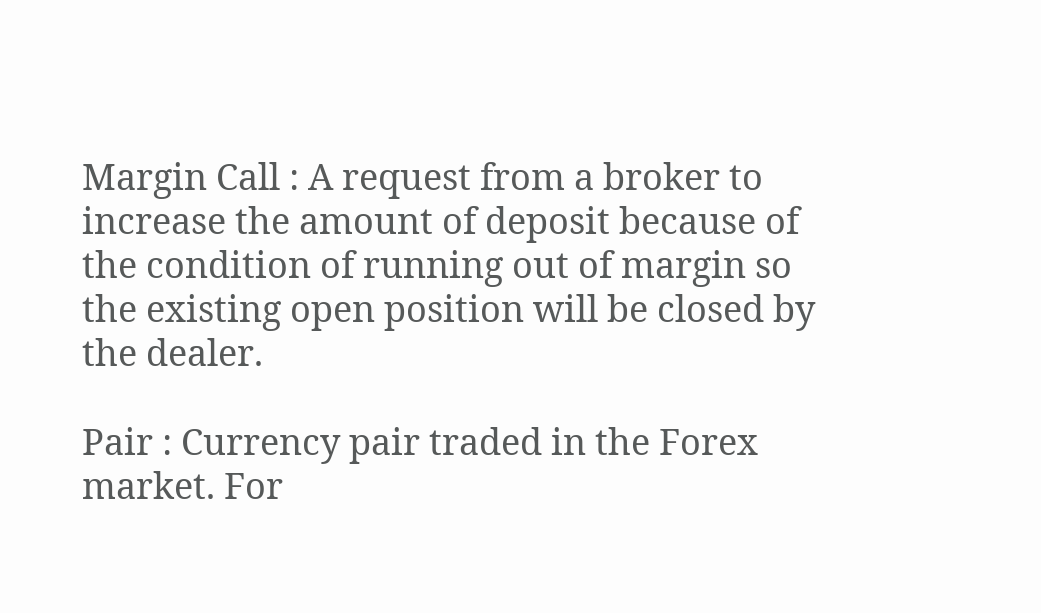Margin Call : A request from a broker to increase the amount of deposit because of the condition of running out of margin so the existing open position will be closed by the dealer.

Pair : Currency pair traded in the Forex market. For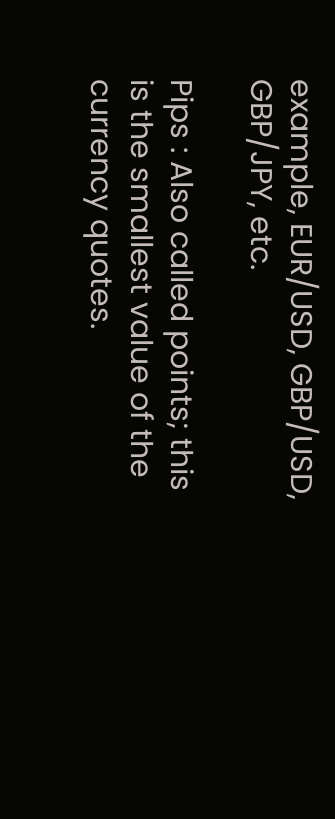example, EUR/USD, GBP/USD, GBP/JPY, etc.

Pips : Also called points; this is the smallest value of the currency quotes.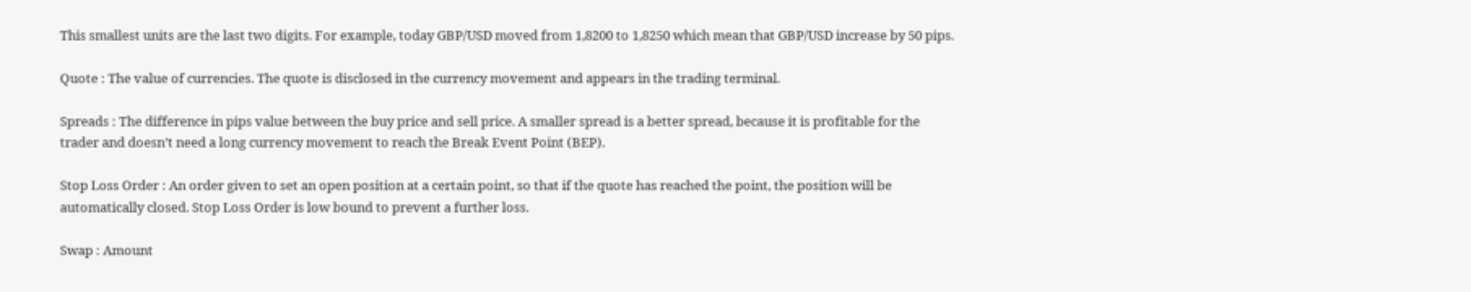This smallest units are the last two digits. For example, today GBP/USD moved from 1,8200 to 1,8250 which mean that GBP/USD increase by 50 pips.

Quote : The value of currencies. The quote is disclosed in the currency movement and appears in the trading terminal.

Spreads : The difference in pips value between the buy price and sell price. A smaller spread is a better spread, because it is profitable for the trader and doesn’t need a long currency movement to reach the Break Event Point (BEP).

Stop Loss Order : An order given to set an open position at a certain point, so that if the quote has reached the point, the position will be automatically closed. Stop Loss Order is low bound to prevent a further loss.

Swap : Amount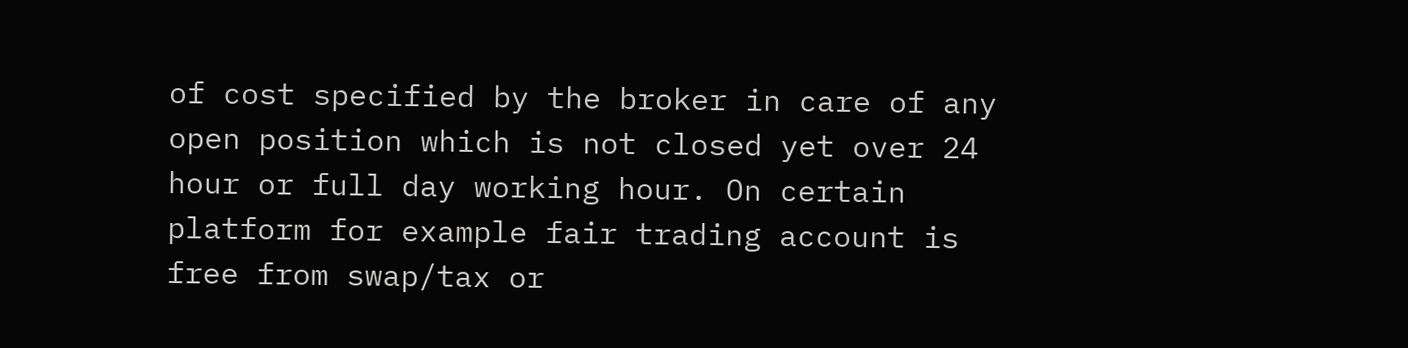of cost specified by the broker in care of any open position which is not closed yet over 24 hour or full day working hour. On certain platform for example fair trading account is free from swap/tax or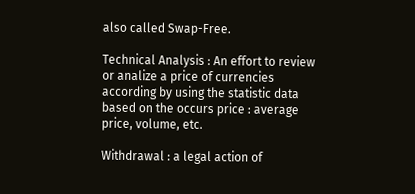also called Swap-Free.

Technical Analysis : An effort to review or analize a price of currencies according by using the statistic data based on the occurs price : average price, volume, etc.

Withdrawal : a legal action of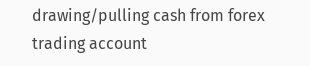drawing/pulling cash from forex trading account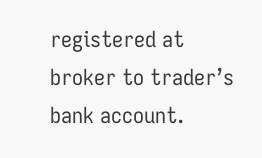registered at broker to trader’s bank account.